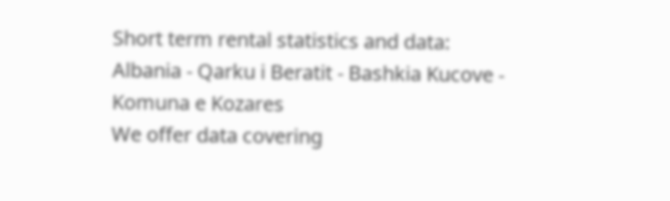Short term rental statistics and data: Albania - Qarku i Beratit - Bashkia Kucove - Komuna e Kozares
We offer data covering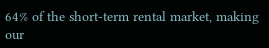64% of the short-term rental market, making our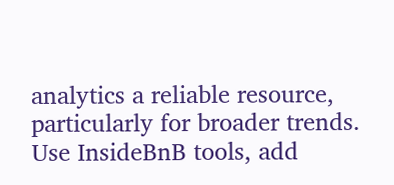analytics a reliable resource, particularly for broader trends.
Use InsideBnB tools, add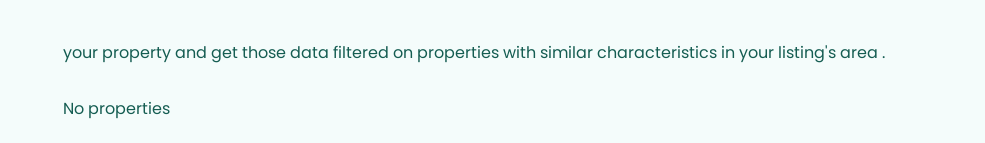your property and get those data filtered on properties with similar characteristics in your listing's area .

No properties